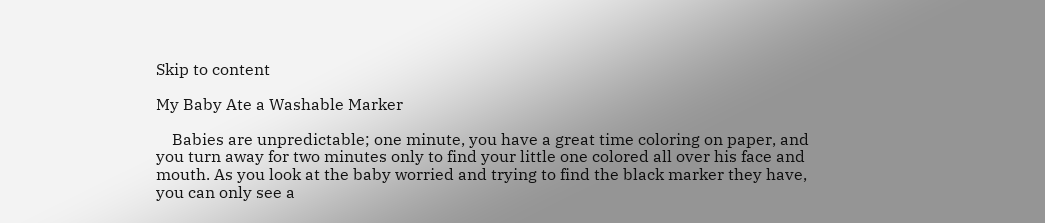Skip to content

My Baby Ate a Washable Marker

    Babies are unpredictable; one minute, you have a great time coloring on paper, and you turn away for two minutes only to find your little one colored all over his face and mouth. As you look at the baby worried and trying to find the black marker they have, you can only see a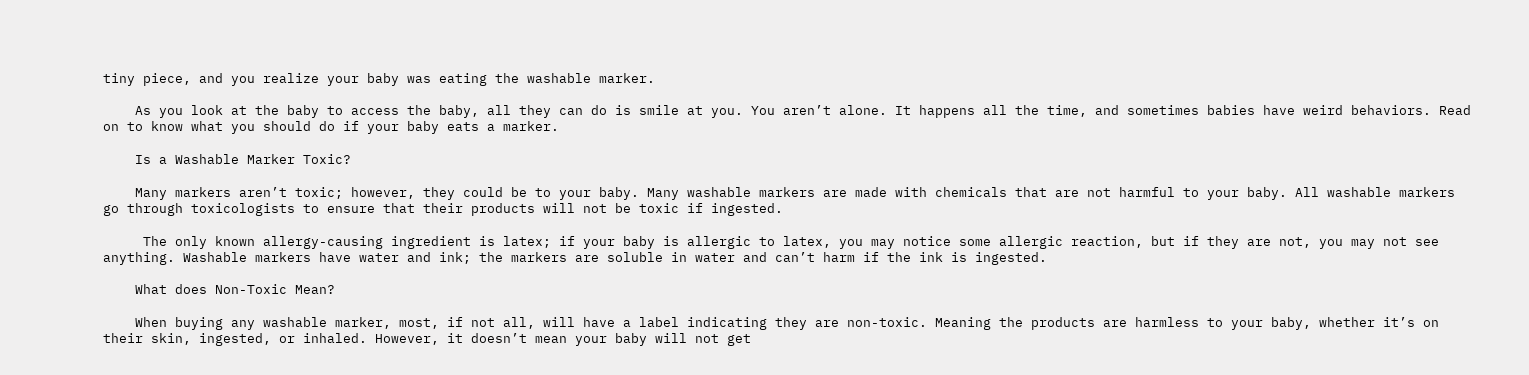tiny piece, and you realize your baby was eating the washable marker.

    As you look at the baby to access the baby, all they can do is smile at you. You aren’t alone. It happens all the time, and sometimes babies have weird behaviors. Read on to know what you should do if your baby eats a marker.

    Is a Washable Marker Toxic?

    Many markers aren’t toxic; however, they could be to your baby. Many washable markers are made with chemicals that are not harmful to your baby. All washable markers go through toxicologists to ensure that their products will not be toxic if ingested.

     The only known allergy-causing ingredient is latex; if your baby is allergic to latex, you may notice some allergic reaction, but if they are not, you may not see anything. Washable markers have water and ink; the markers are soluble in water and can’t harm if the ink is ingested.

    What does Non-Toxic Mean?

    When buying any washable marker, most, if not all, will have a label indicating they are non-toxic. Meaning the products are harmless to your baby, whether it’s on their skin, ingested, or inhaled. However, it doesn’t mean your baby will not get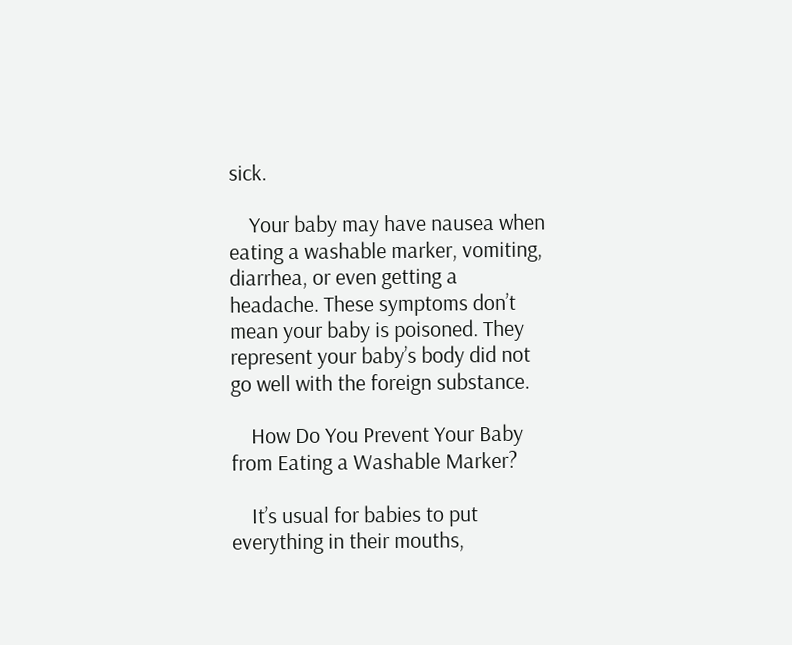sick.

    Your baby may have nausea when eating a washable marker, vomiting, diarrhea, or even getting a headache. These symptoms don’t mean your baby is poisoned. They represent your baby’s body did not go well with the foreign substance.

    How Do You Prevent Your Baby from Eating a Washable Marker?

    It’s usual for babies to put everything in their mouths,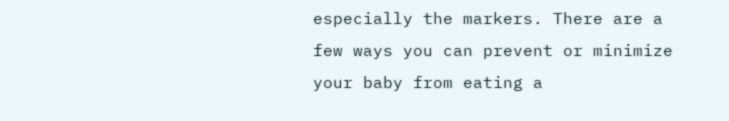especially the markers. There are a few ways you can prevent or minimize your baby from eating a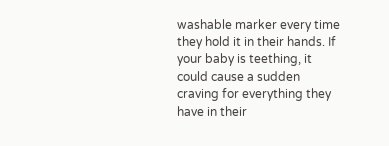washable marker every time they hold it in their hands. If your baby is teething, it could cause a sudden craving for everything they have in their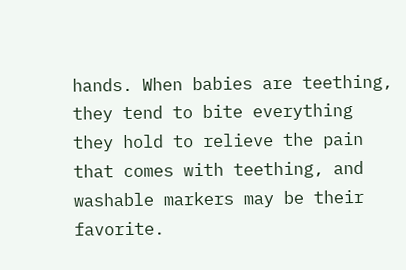hands. When babies are teething, they tend to bite everything they hold to relieve the pain that comes with teething, and washable markers may be their favorite.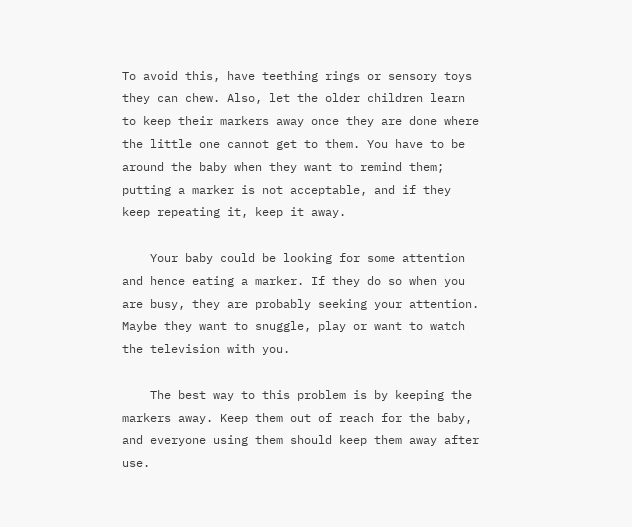To avoid this, have teething rings or sensory toys they can chew. Also, let the older children learn to keep their markers away once they are done where the little one cannot get to them. You have to be around the baby when they want to remind them; putting a marker is not acceptable, and if they keep repeating it, keep it away.

    Your baby could be looking for some attention and hence eating a marker. If they do so when you are busy, they are probably seeking your attention. Maybe they want to snuggle, play or want to watch the television with you.

    The best way to this problem is by keeping the markers away. Keep them out of reach for the baby, and everyone using them should keep them away after use.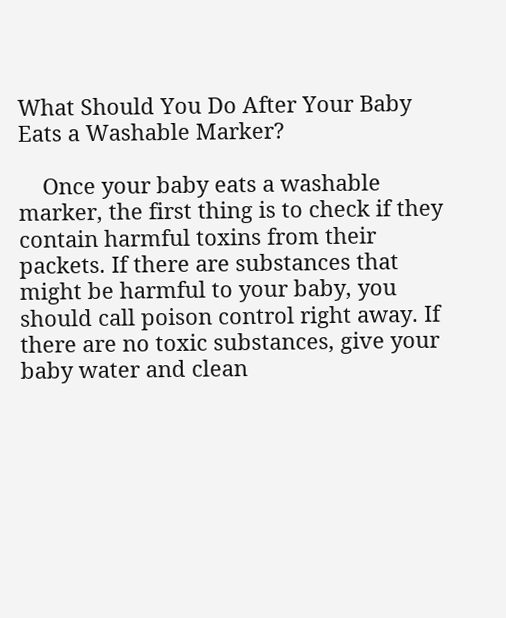What Should You Do After Your Baby Eats a Washable Marker?

    Once your baby eats a washable marker, the first thing is to check if they contain harmful toxins from their packets. If there are substances that might be harmful to your baby, you should call poison control right away. If there are no toxic substances, give your baby water and clean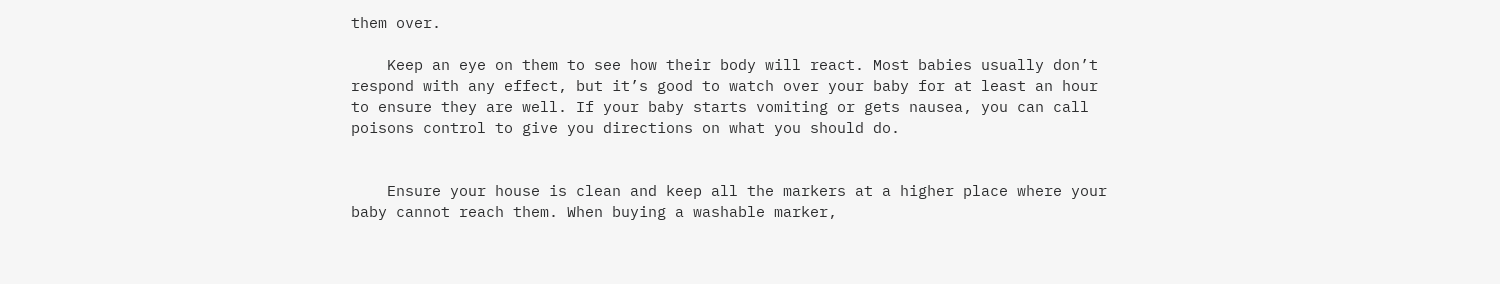them over.

    Keep an eye on them to see how their body will react. Most babies usually don’t respond with any effect, but it’s good to watch over your baby for at least an hour to ensure they are well. If your baby starts vomiting or gets nausea, you can call poisons control to give you directions on what you should do.


    Ensure your house is clean and keep all the markers at a higher place where your baby cannot reach them. When buying a washable marker,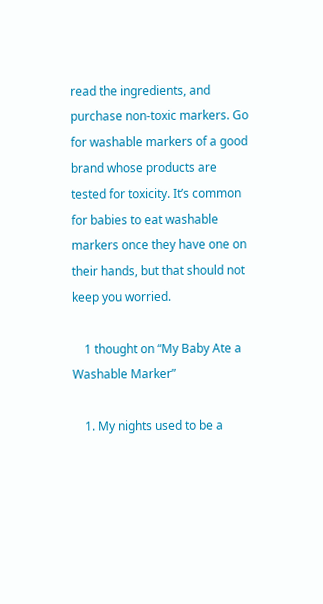read the ingredients, and purchase non-toxic markers. Go for washable markers of a good brand whose products are tested for toxicity. It’s common for babies to eat washable markers once they have one on their hands, but that should not keep you worried.

    1 thought on “My Baby Ate a Washable Marker”

    1. My nights used to be a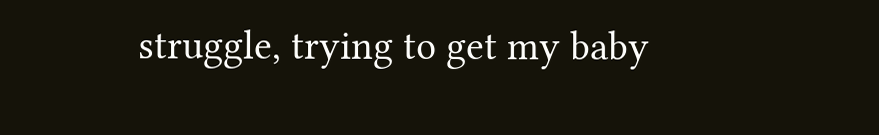struggle, trying to get my baby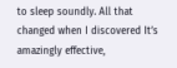to sleep soundly. All that changed when I discovered It’s amazingly effective,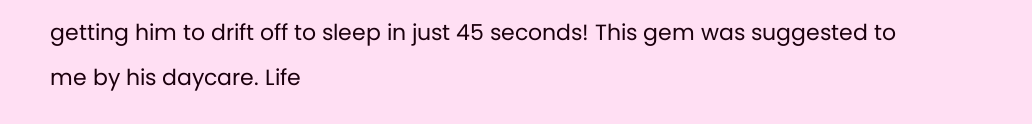getting him to drift off to sleep in just 45 seconds! This gem was suggested to me by his daycare. Life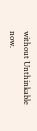without Unthinkable now.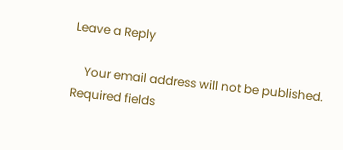Leave a Reply

    Your email address will not be published. Required fields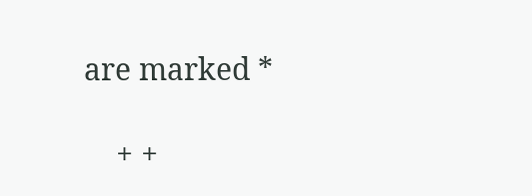are marked *

    + +